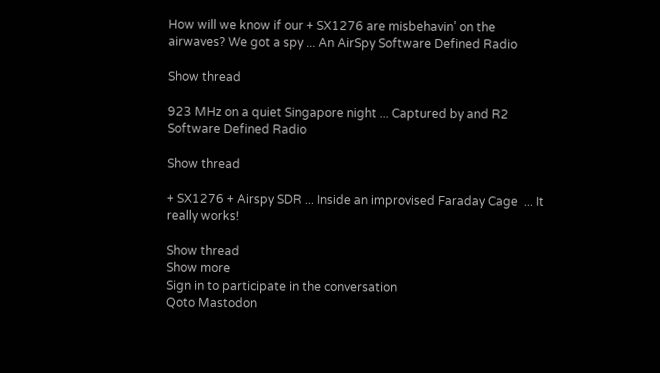How will we know if our + SX1276 are misbehavin’ on the airwaves? We got a spy ... An AirSpy Software Defined Radio

Show thread

923 MHz on a quiet Singapore night ... Captured by and R2 Software Defined Radio

Show thread

+ SX1276 + Airspy SDR ... Inside an improvised Faraday Cage  ... It really works!

Show thread
Show more
Sign in to participate in the conversation
Qoto Mastodon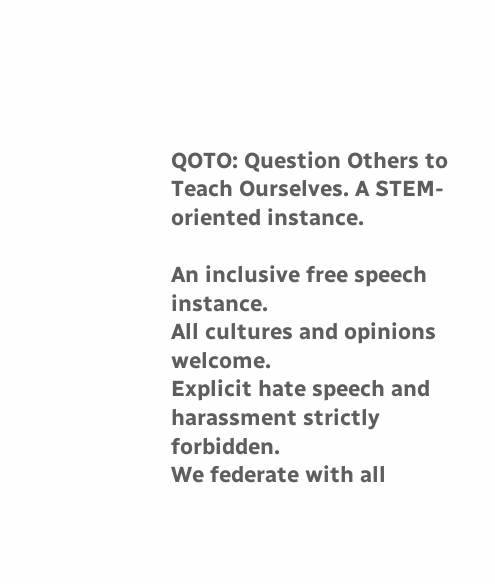QOTO: Question Others to Teach Ourselves. A STEM-oriented instance.

An inclusive free speech instance.
All cultures and opinions welcome.
Explicit hate speech and harassment strictly forbidden.
We federate with all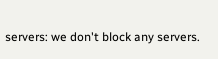servers: we don't block any servers.